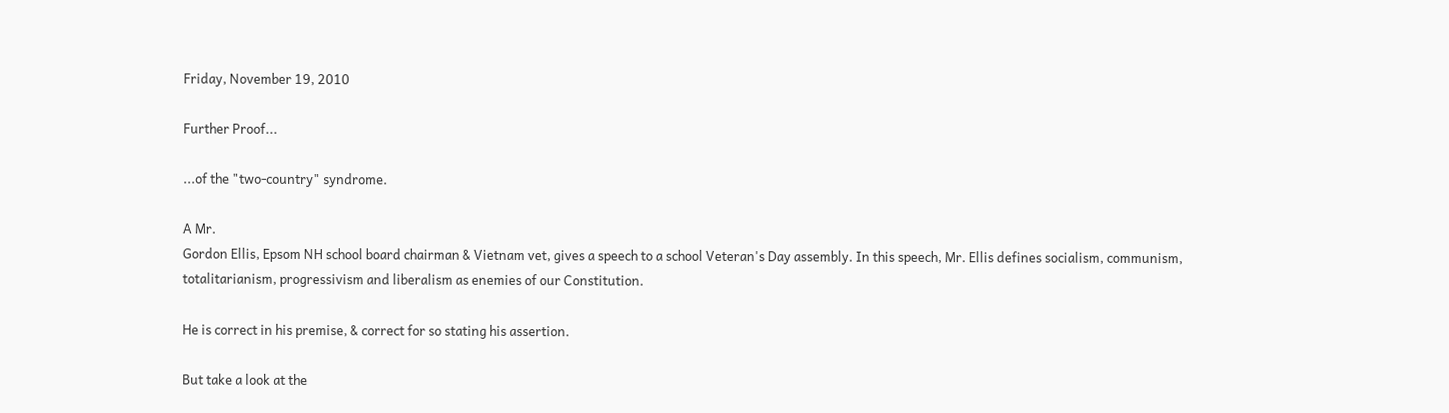Friday, November 19, 2010

Further Proof...

...of the "two-country" syndrome.

A Mr.
Gordon Ellis, Epsom NH school board chairman & Vietnam vet, gives a speech to a school Veteran's Day assembly. In this speech, Mr. Ellis defines socialism, communism, totalitarianism, progressivism and liberalism as enemies of our Constitution.

He is correct in his premise, & correct for so stating his assertion.

But take a look at the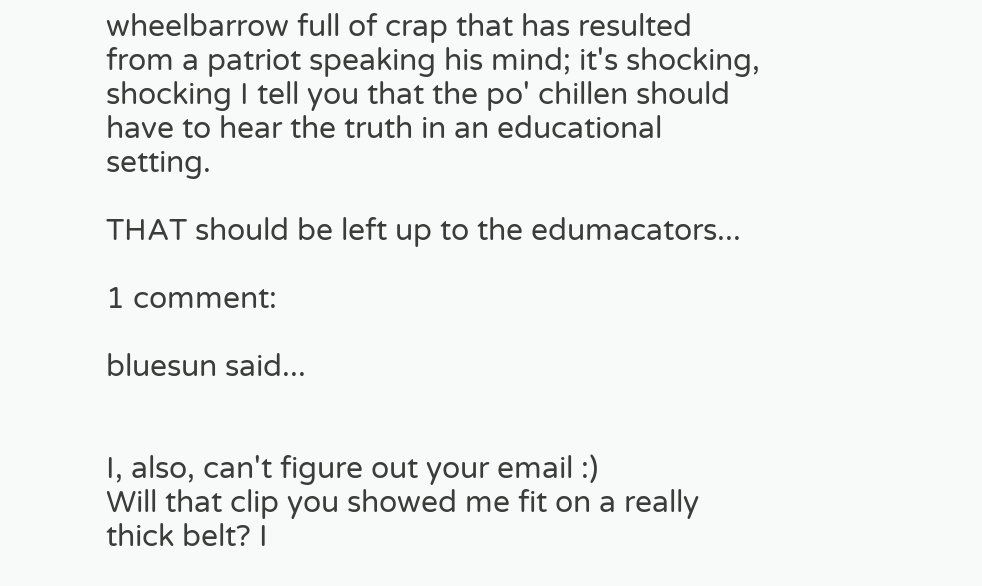wheelbarrow full of crap that has resulted from a patriot speaking his mind; it's shocking, shocking I tell you that the po' chillen should have to hear the truth in an educational setting.

THAT should be left up to the edumacators...

1 comment:

bluesun said...


I, also, can't figure out your email :)
Will that clip you showed me fit on a really thick belt? I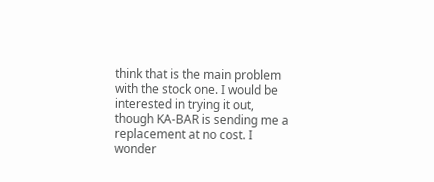think that is the main problem with the stock one. I would be interested in trying it out, though KA-BAR is sending me a replacement at no cost. I wonder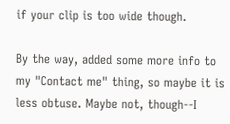if your clip is too wide though.

By the way, added some more info to my "Contact me" thing, so maybe it is less obtuse. Maybe not, though--I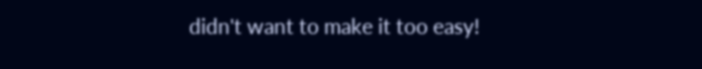didn't want to make it too easy!